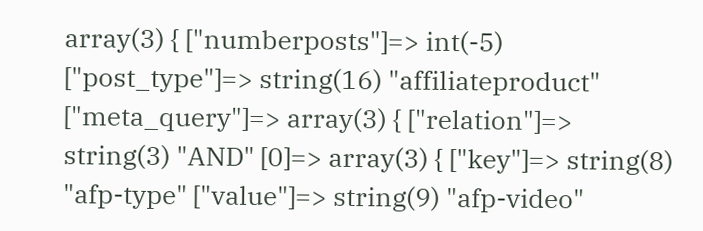array(3) { ["numberposts"]=> int(-5) ["post_type"]=> string(16) "affiliateproduct" ["meta_query"]=> array(3) { ["relation"]=> string(3) "AND" [0]=> array(3) { ["key"]=> string(8) "afp-type" ["value"]=> string(9) "afp-video"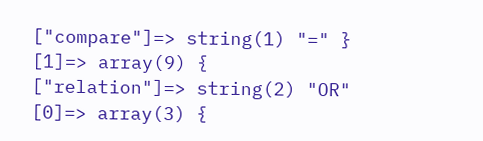["compare"]=> string(1) "=" } [1]=> array(9) { ["relation"]=> string(2) "OR" [0]=> array(3) {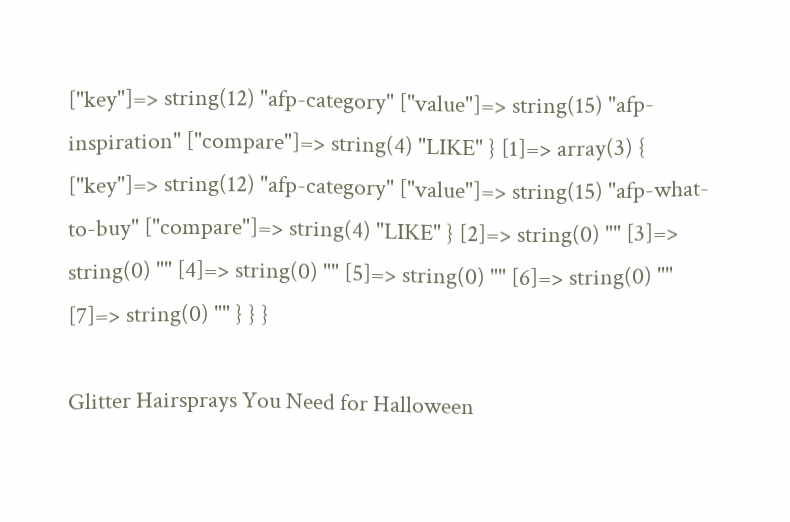["key"]=> string(12) "afp-category" ["value"]=> string(15) "afp-inspiration" ["compare"]=> string(4) "LIKE" } [1]=> array(3) { ["key"]=> string(12) "afp-category" ["value"]=> string(15) "afp-what-to-buy" ["compare"]=> string(4) "LIKE" } [2]=> string(0) "" [3]=> string(0) "" [4]=> string(0) "" [5]=> string(0) "" [6]=> string(0) "" [7]=> string(0) "" } } }

Glitter Hairsprays You Need for Halloween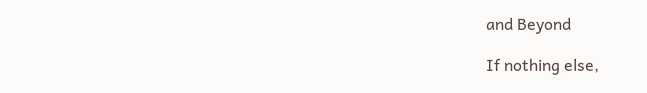and Beyond

If nothing else,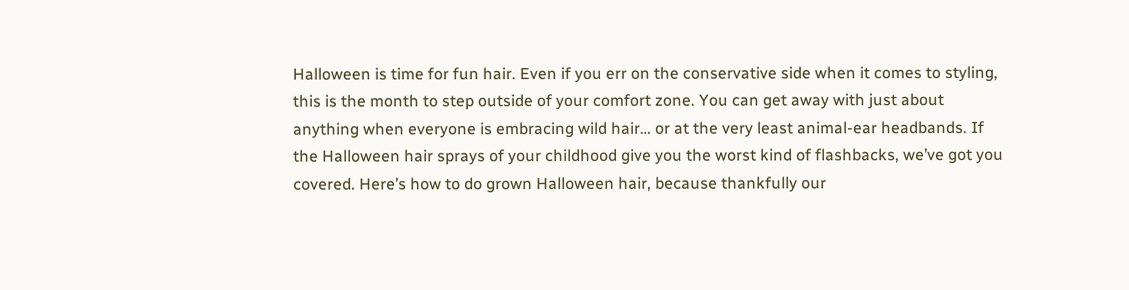Halloween is time for fun hair. Even if you err on the conservative side when it comes to styling, this is the month to step outside of your comfort zone. You can get away with just about anything when everyone is embracing wild hair… or at the very least animal-ear headbands. If the Halloween hair sprays of your childhood give you the worst kind of flashbacks, we’ve got you covered. Here’s how to do grown Halloween hair, because thankfully our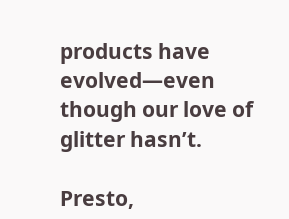products have evolved—even though our love of glitter hasn’t.

Presto,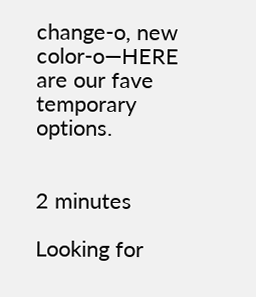change-o, new color-o—HERE are our fave temporary options.


2 minutes

Looking for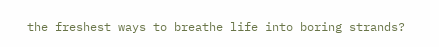the freshest ways to breathe life into boring strands?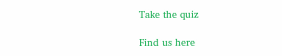Take the quiz

Find us here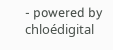- powered by chloédigital